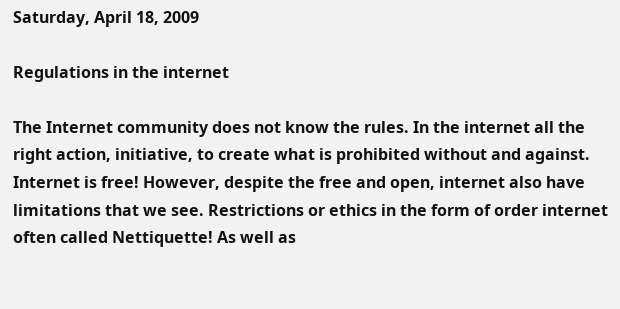Saturday, April 18, 2009

Regulations in the internet

The Internet community does not know the rules. In the internet all the right action, initiative, to create what is prohibited without and against. Internet is free! However, despite the free and open, internet also have limitations that we see. Restrictions or ethics in the form of order internet often called Nettiquette! As well as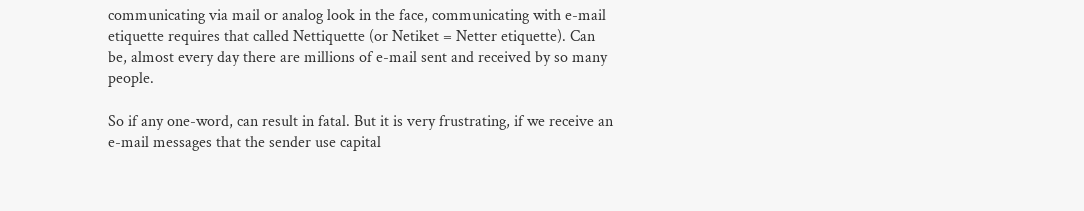communicating via mail or analog look in the face, communicating with e-mail etiquette requires that called Nettiquette (or Netiket = Netter etiquette). Can be, almost every day there are millions of e-mail sent and received by so many people.

So if any one-word, can result in fatal. But it is very frustrating, if we receive an e-mail messages that the sender use capital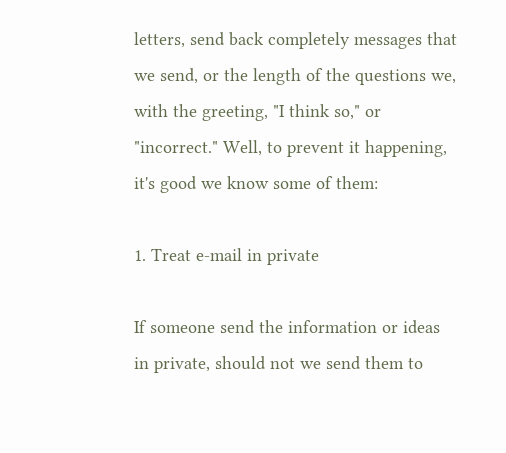letters, send back completely messages that we send, or the length of the questions we, with the greeting, "I think so," or "incorrect." Well, to prevent it happening, it's good we know some of them:

1. Treat e-mail in private

If someone send the information or ideas in private, should not we send them to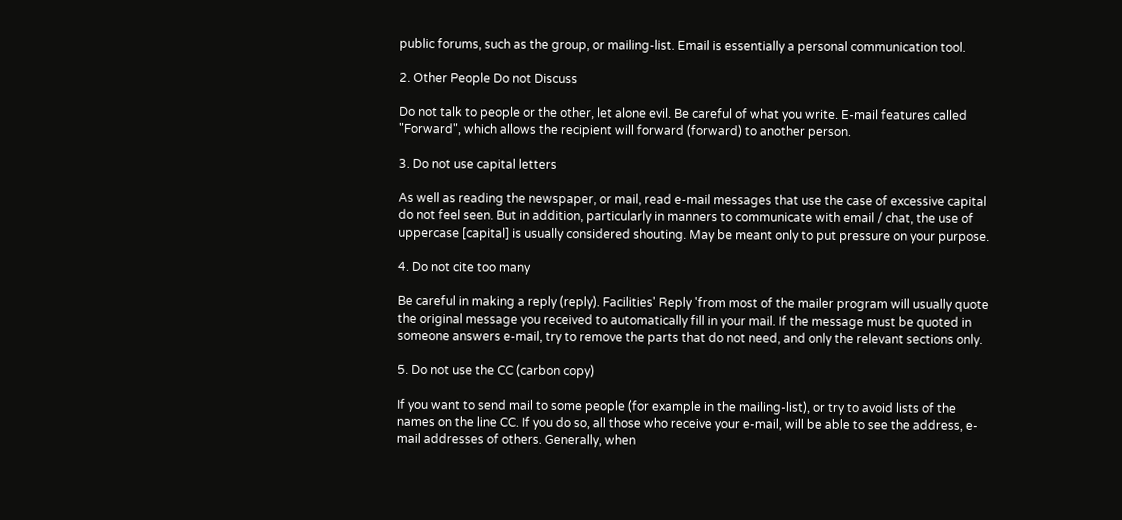public forums, such as the group, or mailing-list. Email is essentially a personal communication tool.

2. Other People Do not Discuss

Do not talk to people or the other, let alone evil. Be careful of what you write. E-mail features called "Forward", which allows the recipient will forward (forward) to another person.

3. Do not use capital letters

As well as reading the newspaper, or mail, read e-mail messages that use the case of excessive capital do not feel seen. But in addition, particularly in manners to communicate with email / chat, the use of uppercase [capital] is usually considered shouting. May be meant only to put pressure on your purpose.

4. Do not cite too many

Be careful in making a reply (reply). Facilities' Reply 'from most of the mailer program will usually quote the original message you received to automatically fill in your mail. If the message must be quoted in someone answers e-mail, try to remove the parts that do not need, and only the relevant sections only.

5. Do not use the CC (carbon copy)

If you want to send mail to some people (for example in the mailing-list), or try to avoid lists of the names on the line CC. If you do so, all those who receive your e-mail, will be able to see the address, e-mail addresses of others. Generally, when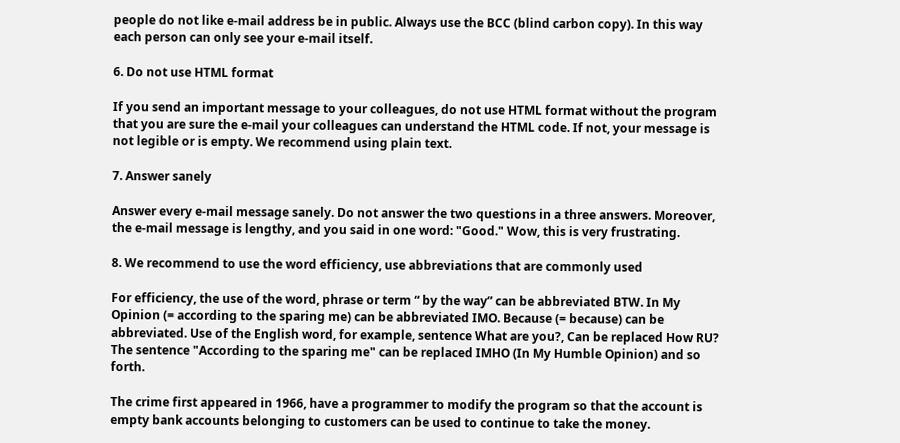people do not like e-mail address be in public. Always use the BCC (blind carbon copy). In this way each person can only see your e-mail itself.

6. Do not use HTML format

If you send an important message to your colleagues, do not use HTML format without the program that you are sure the e-mail your colleagues can understand the HTML code. If not, your message is not legible or is empty. We recommend using plain text.

7. Answer sanely

Answer every e-mail message sanely. Do not answer the two questions in a three answers. Moreover, the e-mail message is lengthy, and you said in one word: "Good." Wow, this is very frustrating.

8. We recommend to use the word efficiency, use abbreviations that are commonly used

For efficiency, the use of the word, phrase or term “ by the way” can be abbreviated BTW. In My Opinion (= according to the sparing me) can be abbreviated IMO. Because (= because) can be abbreviated. Use of the English word, for example, sentence What are you?, Can be replaced How RU? The sentence "According to the sparing me" can be replaced IMHO (In My Humble Opinion) and so forth.

The crime first appeared in 1966, have a programmer to modify the program so that the account is empty bank accounts belonging to customers can be used to continue to take the money.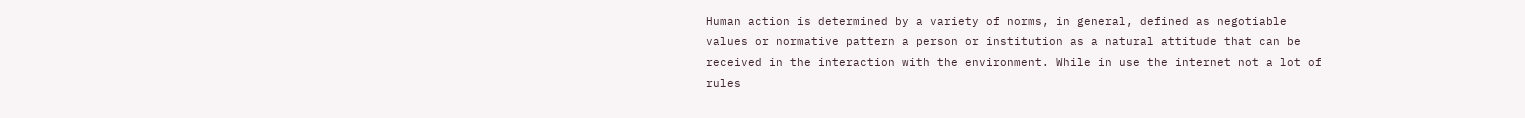Human action is determined by a variety of norms, in general, defined as negotiable values or normative pattern a person or institution as a natural attitude that can be received in the interaction with the environment. While in use the internet not a lot of rules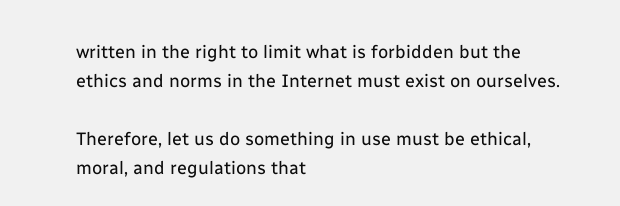written in the right to limit what is forbidden but the ethics and norms in the Internet must exist on ourselves.

Therefore, let us do something in use must be ethical, moral, and regulations that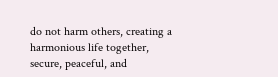do not harm others, creating a harmonious life together, secure, peaceful, and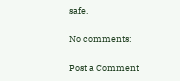safe.

No comments:

Post a Comment